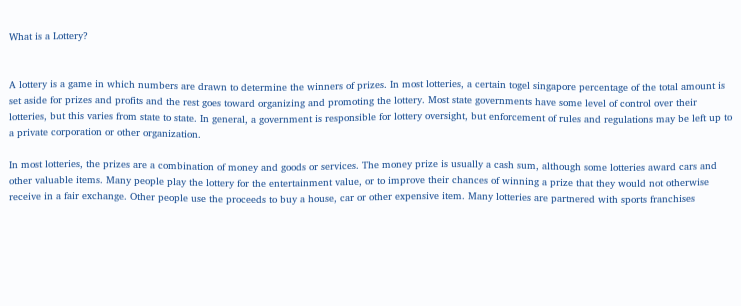What is a Lottery?


A lottery is a game in which numbers are drawn to determine the winners of prizes. In most lotteries, a certain togel singapore percentage of the total amount is set aside for prizes and profits and the rest goes toward organizing and promoting the lottery. Most state governments have some level of control over their lotteries, but this varies from state to state. In general, a government is responsible for lottery oversight, but enforcement of rules and regulations may be left up to a private corporation or other organization.

In most lotteries, the prizes are a combination of money and goods or services. The money prize is usually a cash sum, although some lotteries award cars and other valuable items. Many people play the lottery for the entertainment value, or to improve their chances of winning a prize that they would not otherwise receive in a fair exchange. Other people use the proceeds to buy a house, car or other expensive item. Many lotteries are partnered with sports franchises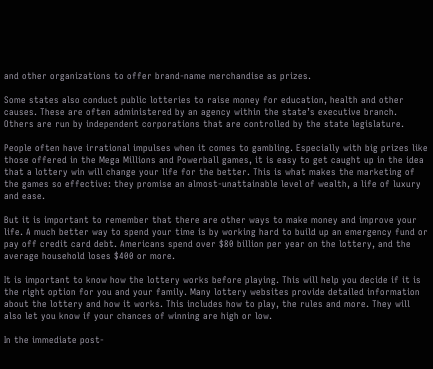and other organizations to offer brand-name merchandise as prizes.

Some states also conduct public lotteries to raise money for education, health and other causes. These are often administered by an agency within the state’s executive branch. Others are run by independent corporations that are controlled by the state legislature.

People often have irrational impulses when it comes to gambling. Especially with big prizes like those offered in the Mega Millions and Powerball games, it is easy to get caught up in the idea that a lottery win will change your life for the better. This is what makes the marketing of the games so effective: they promise an almost-unattainable level of wealth, a life of luxury and ease.

But it is important to remember that there are other ways to make money and improve your life. A much better way to spend your time is by working hard to build up an emergency fund or pay off credit card debt. Americans spend over $80 billion per year on the lottery, and the average household loses $400 or more.

It is important to know how the lottery works before playing. This will help you decide if it is the right option for you and your family. Many lottery websites provide detailed information about the lottery and how it works. This includes how to play, the rules and more. They will also let you know if your chances of winning are high or low.

In the immediate post-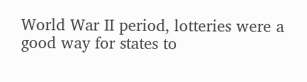World War II period, lotteries were a good way for states to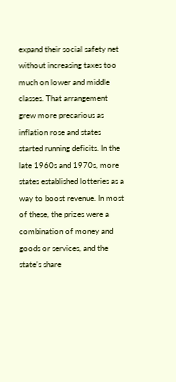expand their social safety net without increasing taxes too much on lower and middle classes. That arrangement grew more precarious as inflation rose and states started running deficits. In the late 1960s and 1970s, more states established lotteries as a way to boost revenue. In most of these, the prizes were a combination of money and goods or services, and the state’s share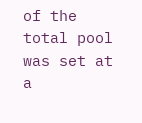of the total pool was set at a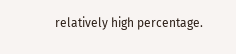relatively high percentage.